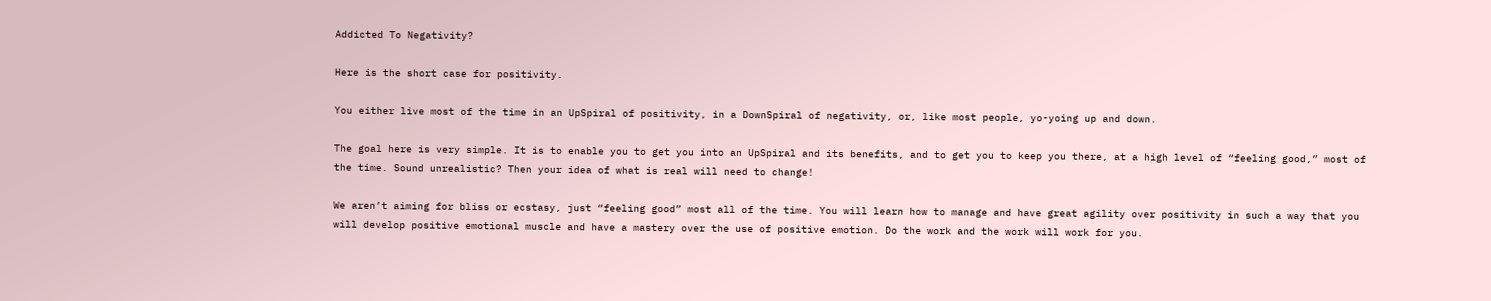Addicted To Negativity?

Here is the short case for positivity.

You either live most of the time in an UpSpiral of positivity, in a DownSpiral of negativity, or, like most people, yo-yoing up and down.

The goal here is very simple. It is to enable you to get you into an UpSpiral and its benefits, and to get you to keep you there, at a high level of “feeling good,” most of the time. Sound unrealistic? Then your idea of what is real will need to change!

We aren’t aiming for bliss or ecstasy, just “feeling good” most all of the time. You will learn how to manage and have great agility over positivity in such a way that you will develop positive emotional muscle and have a mastery over the use of positive emotion. Do the work and the work will work for you.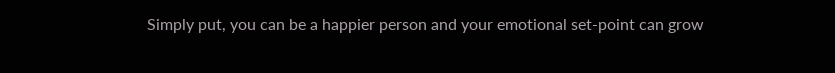Simply put, you can be a happier person and your emotional set-point can grow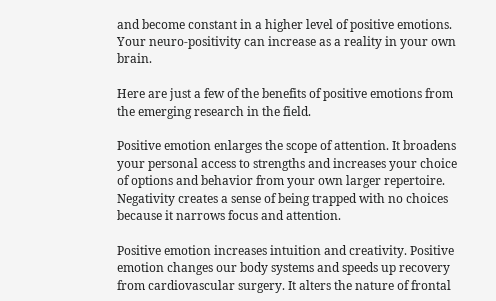and become constant in a higher level of positive emotions. Your neuro-positivity can increase as a reality in your own brain.

Here are just a few of the benefits of positive emotions from the emerging research in the field.

Positive emotion enlarges the scope of attention. It broadens your personal access to strengths and increases your choice of options and behavior from your own larger repertoire. Negativity creates a sense of being trapped with no choices because it narrows focus and attention.

Positive emotion increases intuition and creativity. Positive emotion changes our body systems and speeds up recovery from cardiovascular surgery. It alters the nature of frontal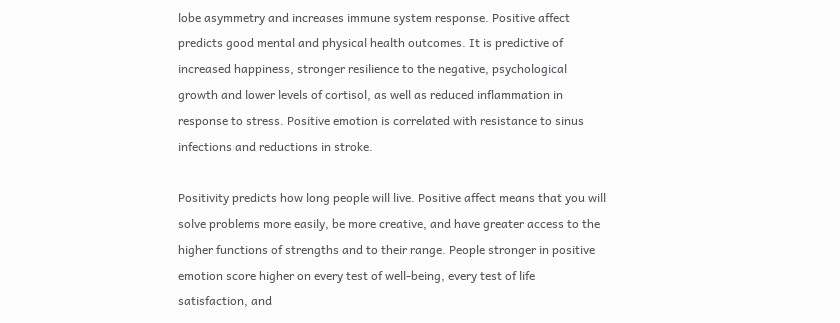lobe asymmetry and increases immune system response. Positive affect predicts good mental and physical health outcomes. It is predictive of increased happiness, stronger resilience to the negative, psychological growth and lower levels of cortisol, as well as reduced inflammation in response to stress. Positive emotion is correlated with resistance to sinus infections and reductions in stroke.

Positivity predicts how long people will live. Positive affect means that you will solve problems more easily, be more creative, and have greater access to the higher functions of strengths and to their range. People stronger in positive emotion score higher on every test of well-being, every test of life satisfaction, and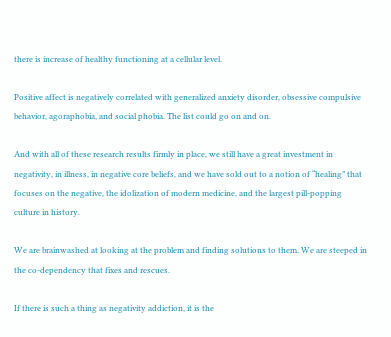there is increase of healthy functioning at a cellular level.

Positive affect is negatively correlated with generalized anxiety disorder, obsessive compulsive behavior, agoraphobia, and social phobia. The list could go on and on.

And with all of these research results firmly in place, we still have a great investment in negativity, in illness, in negative core beliefs, and we have sold out to a notion of “healing” that focuses on the negative, the idolization of modern medicine, and the largest pill-popping culture in history.

We are brainwashed at looking at the problem and finding solutions to them. We are steeped in the co-dependency that fixes and rescues.

If there is such a thing as negativity addiction, it is the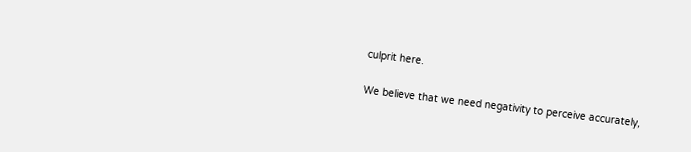culprit here.

We believe that we need negativity to perceive accurately,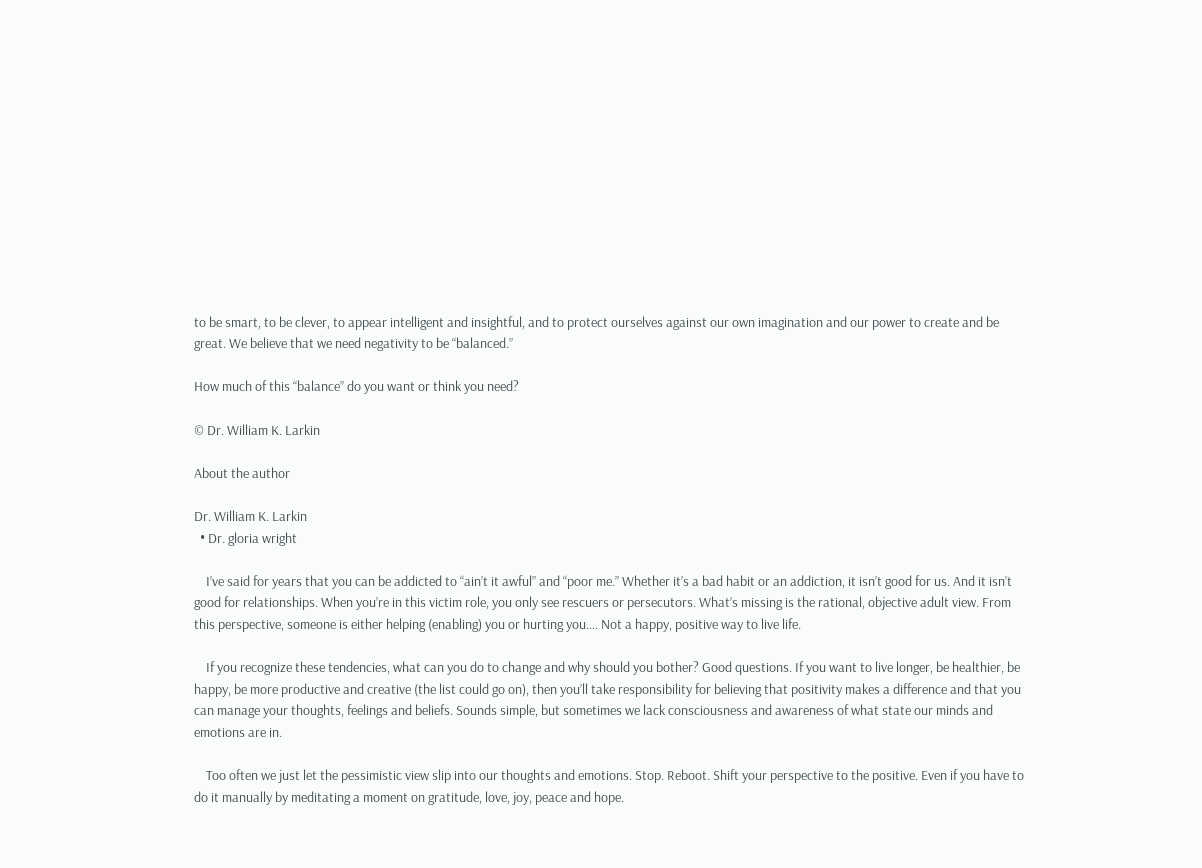to be smart, to be clever, to appear intelligent and insightful, and to protect ourselves against our own imagination and our power to create and be great. We believe that we need negativity to be “balanced.”

How much of this “balance” do you want or think you need?

© Dr. William K. Larkin

About the author

Dr. William K. Larkin
  • Dr. gloria wright

    I’ve said for years that you can be addicted to “ain’t it awful” and “poor me.” Whether it’s a bad habit or an addiction, it isn’t good for us. And it isn’t good for relationships. When you’re in this victim role, you only see rescuers or persecutors. What’s missing is the rational, objective adult view. From this perspective, someone is either helping (enabling) you or hurting you…. Not a happy, positive way to live life.

    If you recognize these tendencies, what can you do to change and why should you bother? Good questions. If you want to live longer, be healthier, be happy, be more productive and creative (the list could go on), then you’ll take responsibility for believing that positivity makes a difference and that you can manage your thoughts, feelings and beliefs. Sounds simple, but sometimes we lack consciousness and awareness of what state our minds and emotions are in.

    Too often we just let the pessimistic view slip into our thoughts and emotions. Stop. Reboot. Shift your perspective to the positive. Even if you have to do it manually by meditating a moment on gratitude, love, joy, peace and hope.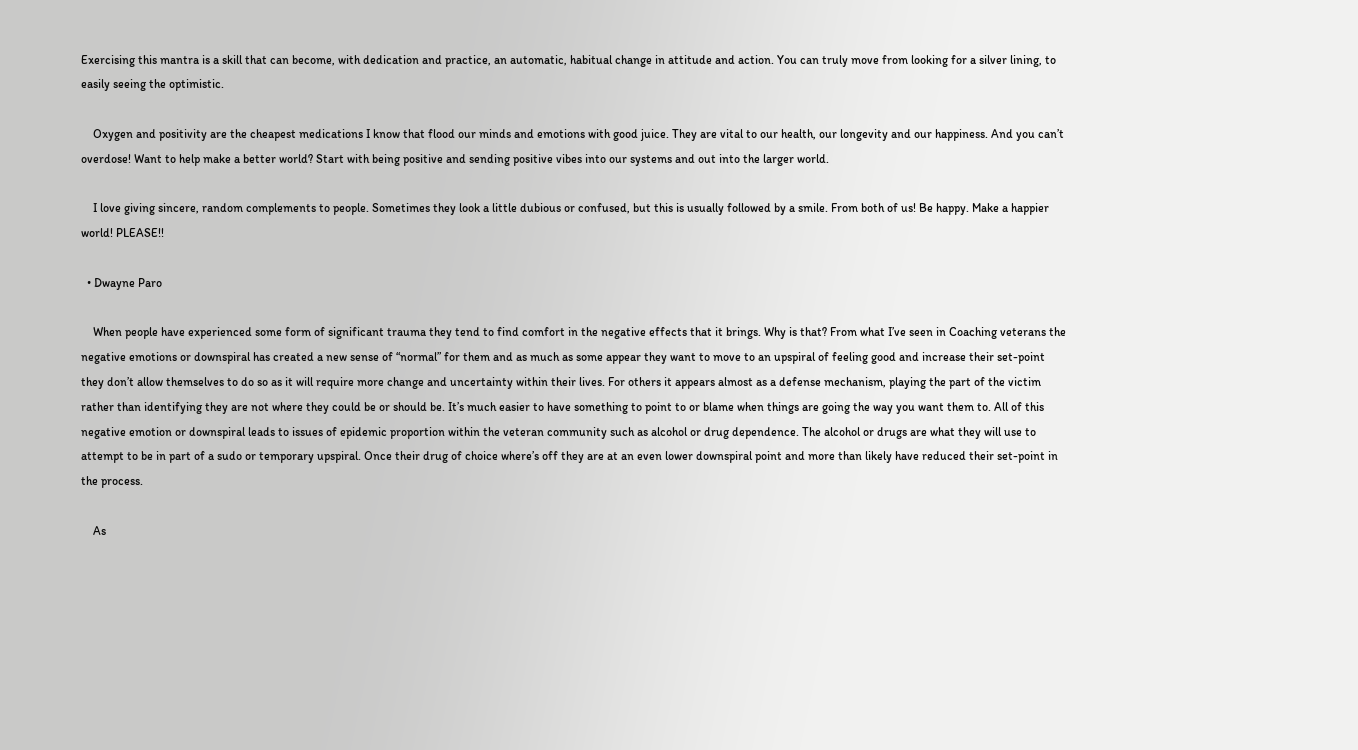Exercising this mantra is a skill that can become, with dedication and practice, an automatic, habitual change in attitude and action. You can truly move from looking for a silver lining, to easily seeing the optimistic.

    Oxygen and positivity are the cheapest medications I know that flood our minds and emotions with good juice. They are vital to our health, our longevity and our happiness. And you can’t overdose! Want to help make a better world? Start with being positive and sending positive vibes into our systems and out into the larger world.

    I love giving sincere, random complements to people. Sometimes they look a little dubious or confused, but this is usually followed by a smile. From both of us! Be happy. Make a happier world! PLEASE!!

  • Dwayne Paro

    When people have experienced some form of significant trauma they tend to find comfort in the negative effects that it brings. Why is that? From what I’ve seen in Coaching veterans the negative emotions or downspiral has created a new sense of “normal” for them and as much as some appear they want to move to an upspiral of feeling good and increase their set-point they don’t allow themselves to do so as it will require more change and uncertainty within their lives. For others it appears almost as a defense mechanism, playing the part of the victim rather than identifying they are not where they could be or should be. It’s much easier to have something to point to or blame when things are going the way you want them to. All of this negative emotion or downspiral leads to issues of epidemic proportion within the veteran community such as alcohol or drug dependence. The alcohol or drugs are what they will use to attempt to be in part of a sudo or temporary upspiral. Once their drug of choice where’s off they are at an even lower downspiral point and more than likely have reduced their set-point in the process.

    As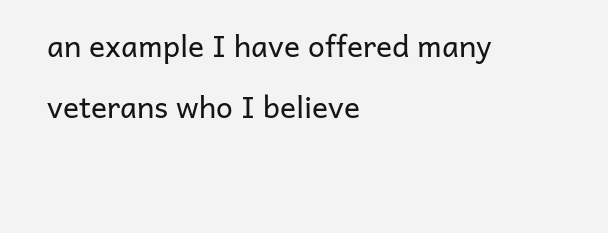an example I have offered many veterans who I believe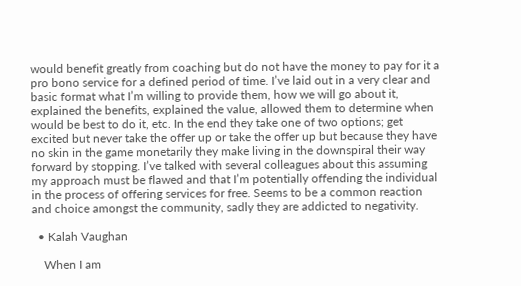would benefit greatly from coaching but do not have the money to pay for it a pro bono service for a defined period of time. I’ve laid out in a very clear and basic format what I’m willing to provide them, how we will go about it, explained the benefits, explained the value, allowed them to determine when would be best to do it, etc. In the end they take one of two options; get excited but never take the offer up or take the offer up but because they have no skin in the game monetarily they make living in the downspiral their way forward by stopping. I’ve talked with several colleagues about this assuming my approach must be flawed and that I’m potentially offending the individual in the process of offering services for free. Seems to be a common reaction and choice amongst the community, sadly they are addicted to negativity.

  • Kalah Vaughan

    When I am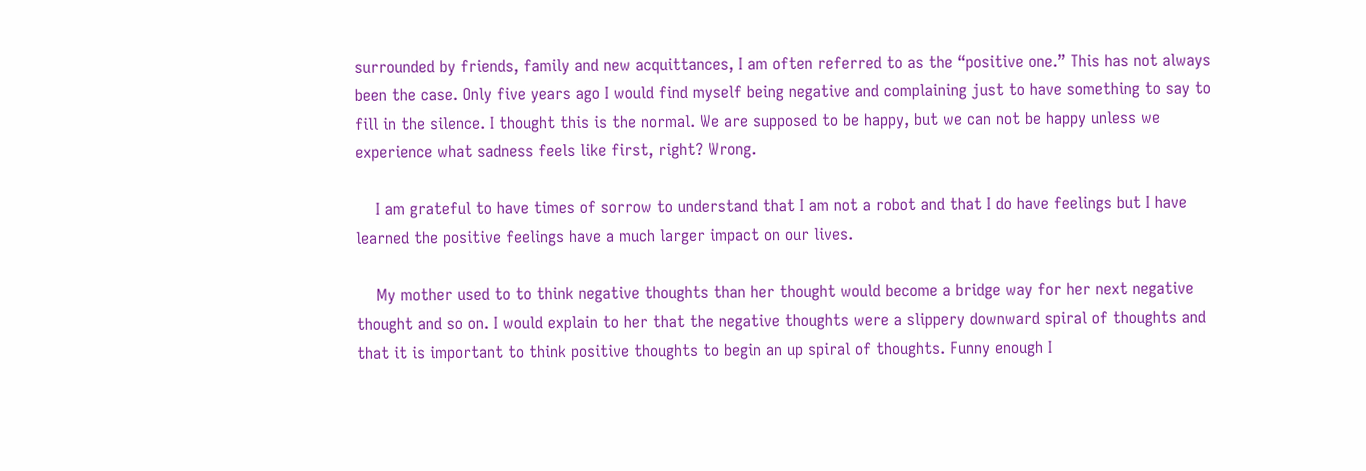surrounded by friends, family and new acquittances, I am often referred to as the “positive one.” This has not always been the case. Only five years ago I would find myself being negative and complaining just to have something to say to fill in the silence. I thought this is the normal. We are supposed to be happy, but we can not be happy unless we experience what sadness feels like first, right? Wrong.

    I am grateful to have times of sorrow to understand that I am not a robot and that I do have feelings but I have learned the positive feelings have a much larger impact on our lives.

    My mother used to to think negative thoughts than her thought would become a bridge way for her next negative thought and so on. I would explain to her that the negative thoughts were a slippery downward spiral of thoughts and that it is important to think positive thoughts to begin an up spiral of thoughts. Funny enough I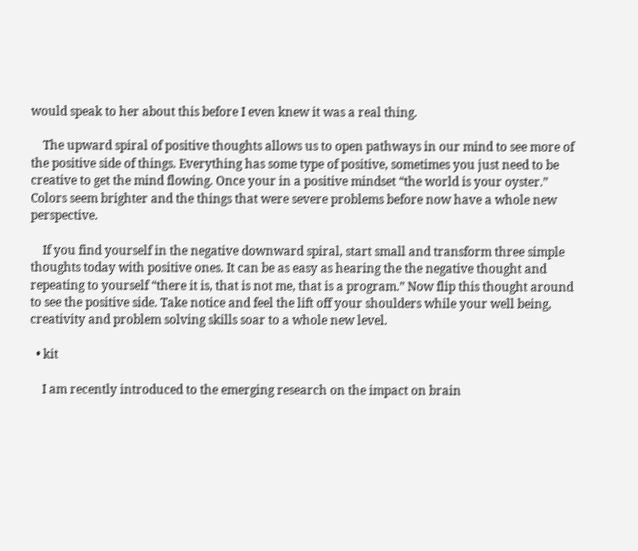would speak to her about this before I even knew it was a real thing.

    The upward spiral of positive thoughts allows us to open pathways in our mind to see more of the positive side of things. Everything has some type of positive, sometimes you just need to be creative to get the mind flowing. Once your in a positive mindset “the world is your oyster.” Colors seem brighter and the things that were severe problems before now have a whole new perspective.

    If you find yourself in the negative downward spiral, start small and transform three simple thoughts today with positive ones. It can be as easy as hearing the the negative thought and repeating to yourself “there it is, that is not me, that is a program.” Now flip this thought around to see the positive side. Take notice and feel the lift off your shoulders while your well being, creativity and problem solving skills soar to a whole new level.

  • kit

    I am recently introduced to the emerging research on the impact on brain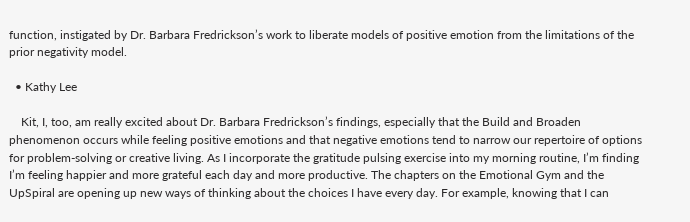function, instigated by Dr. Barbara Fredrickson’s work to liberate models of positive emotion from the limitations of the prior negativity model.

  • Kathy Lee

    Kit, I, too, am really excited about Dr. Barbara Fredrickson’s findings, especially that the Build and Broaden phenomenon occurs while feeling positive emotions and that negative emotions tend to narrow our repertoire of options for problem-solving or creative living. As I incorporate the gratitude pulsing exercise into my morning routine, I’m finding I’m feeling happier and more grateful each day and more productive. The chapters on the Emotional Gym and the UpSpiral are opening up new ways of thinking about the choices I have every day. For example, knowing that I can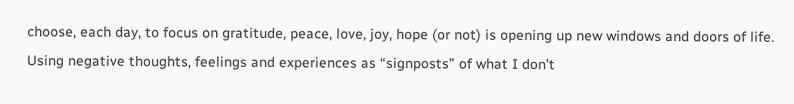choose, each day, to focus on gratitude, peace, love, joy, hope (or not) is opening up new windows and doors of life. Using negative thoughts, feelings and experiences as “signposts” of what I don’t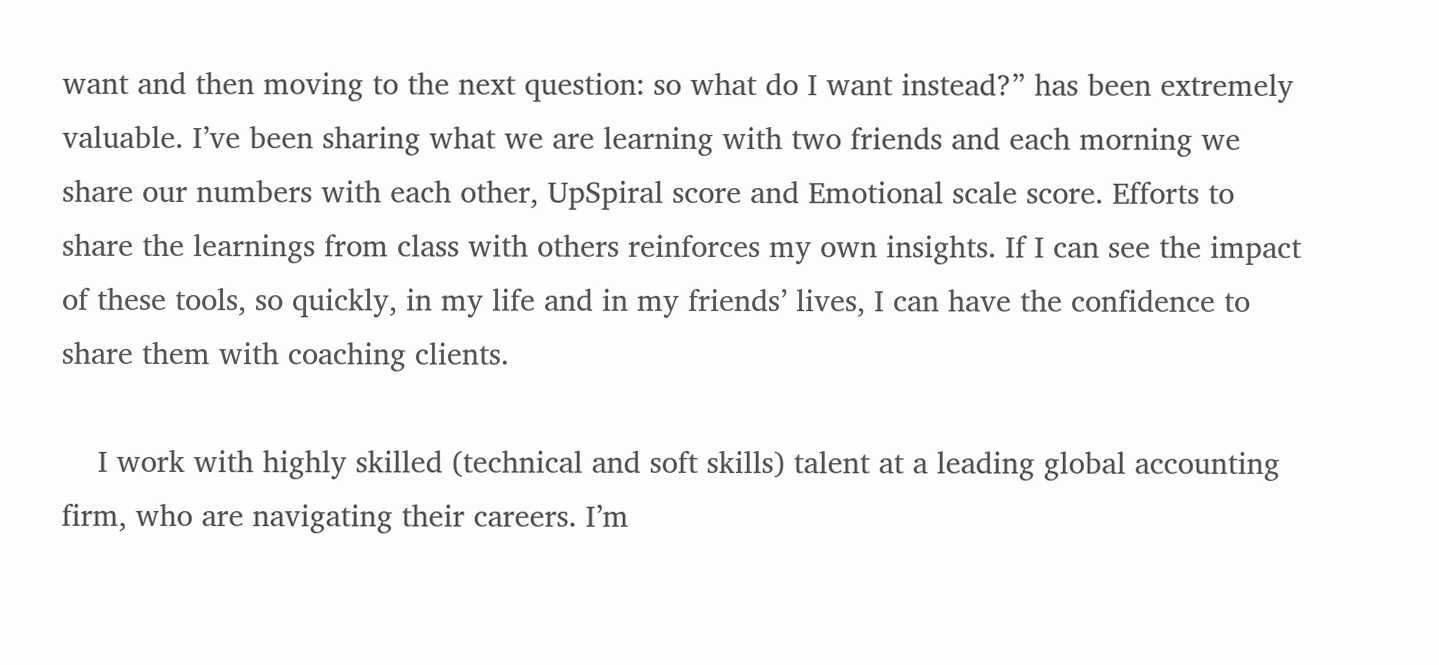want and then moving to the next question: so what do I want instead?” has been extremely valuable. I’ve been sharing what we are learning with two friends and each morning we share our numbers with each other, UpSpiral score and Emotional scale score. Efforts to share the learnings from class with others reinforces my own insights. If I can see the impact of these tools, so quickly, in my life and in my friends’ lives, I can have the confidence to share them with coaching clients.

    I work with highly skilled (technical and soft skills) talent at a leading global accounting firm, who are navigating their careers. I’m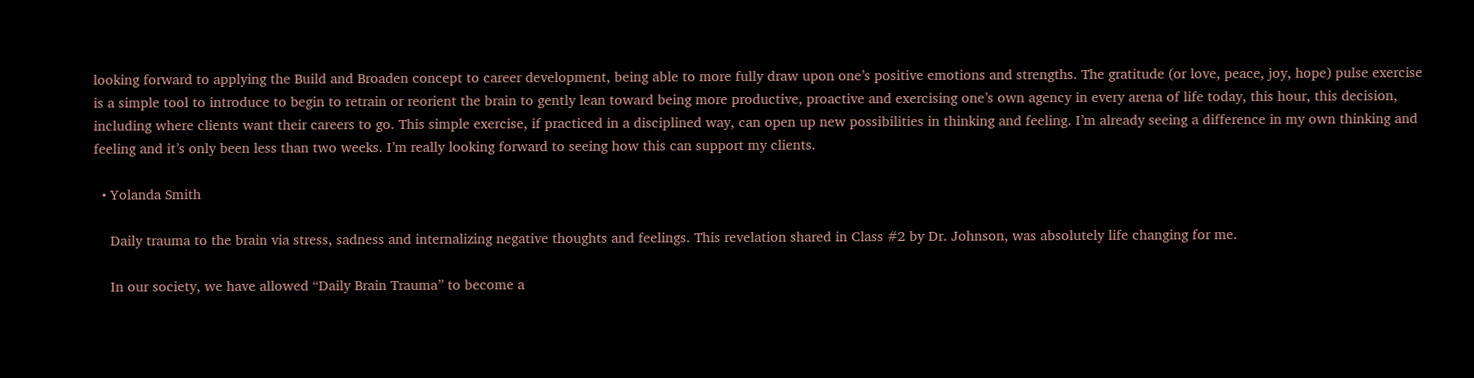looking forward to applying the Build and Broaden concept to career development, being able to more fully draw upon one’s positive emotions and strengths. The gratitude (or love, peace, joy, hope) pulse exercise is a simple tool to introduce to begin to retrain or reorient the brain to gently lean toward being more productive, proactive and exercising one’s own agency in every arena of life today, this hour, this decision, including where clients want their careers to go. This simple exercise, if practiced in a disciplined way, can open up new possibilities in thinking and feeling. I’m already seeing a difference in my own thinking and feeling and it’s only been less than two weeks. I’m really looking forward to seeing how this can support my clients.

  • Yolanda Smith

    Daily trauma to the brain via stress, sadness and internalizing negative thoughts and feelings. This revelation shared in Class #2 by Dr. Johnson, was absolutely life changing for me.

    In our society, we have allowed “Daily Brain Trauma” to become a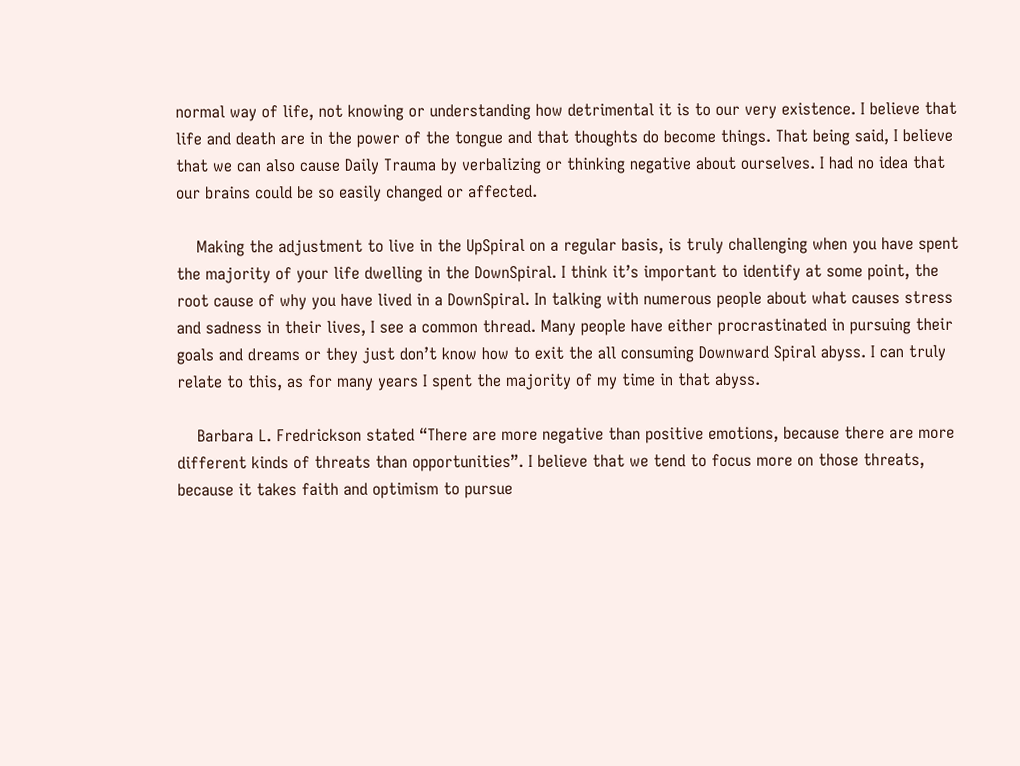normal way of life, not knowing or understanding how detrimental it is to our very existence. I believe that life and death are in the power of the tongue and that thoughts do become things. That being said, I believe that we can also cause Daily Trauma by verbalizing or thinking negative about ourselves. I had no idea that our brains could be so easily changed or affected.

    Making the adjustment to live in the UpSpiral on a regular basis, is truly challenging when you have spent the majority of your life dwelling in the DownSpiral. I think it’s important to identify at some point, the root cause of why you have lived in a DownSpiral. In talking with numerous people about what causes stress and sadness in their lives, I see a common thread. Many people have either procrastinated in pursuing their goals and dreams or they just don’t know how to exit the all consuming Downward Spiral abyss. I can truly relate to this, as for many years I spent the majority of my time in that abyss.

    Barbara L. Fredrickson stated “There are more negative than positive emotions, because there are more different kinds of threats than opportunities”. I believe that we tend to focus more on those threats, because it takes faith and optimism to pursue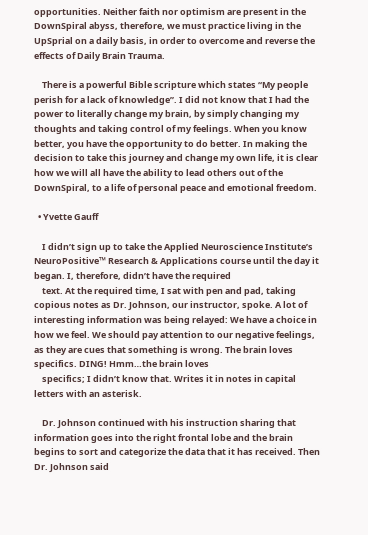opportunities. Neither faith nor optimism are present in the DownSpiral abyss, therefore, we must practice living in the UpSprial on a daily basis, in order to overcome and reverse the effects of Daily Brain Trauma.

    There is a powerful Bible scripture which states “My people perish for a lack of knowledge”. I did not know that I had the power to literally change my brain, by simply changing my thoughts and taking control of my feelings. When you know better, you have the opportunity to do better. In making the decision to take this journey and change my own life, it is clear how we will all have the ability to lead others out of the DownSpiral, to a life of personal peace and emotional freedom.

  • Yvette Gauff

    I didn’t sign up to take the Applied Neuroscience Institute’s NeuroPositive™ Research & Applications course until the day it began. I, therefore, didn’t have the required
    text. At the required time, I sat with pen and pad, taking copious notes as Dr. Johnson, our instructor, spoke. A lot of interesting information was being relayed: We have a choice in how we feel. We should pay attention to our negative feelings, as they are cues that something is wrong. The brain loves specifics. DING! Hmm…the brain loves
    specifics; I didn’t know that. Writes it in notes in capital letters with an asterisk.

    Dr. Johnson continued with his instruction sharing that information goes into the right frontal lobe and the brain begins to sort and categorize the data that it has received. Then Dr. Johnson said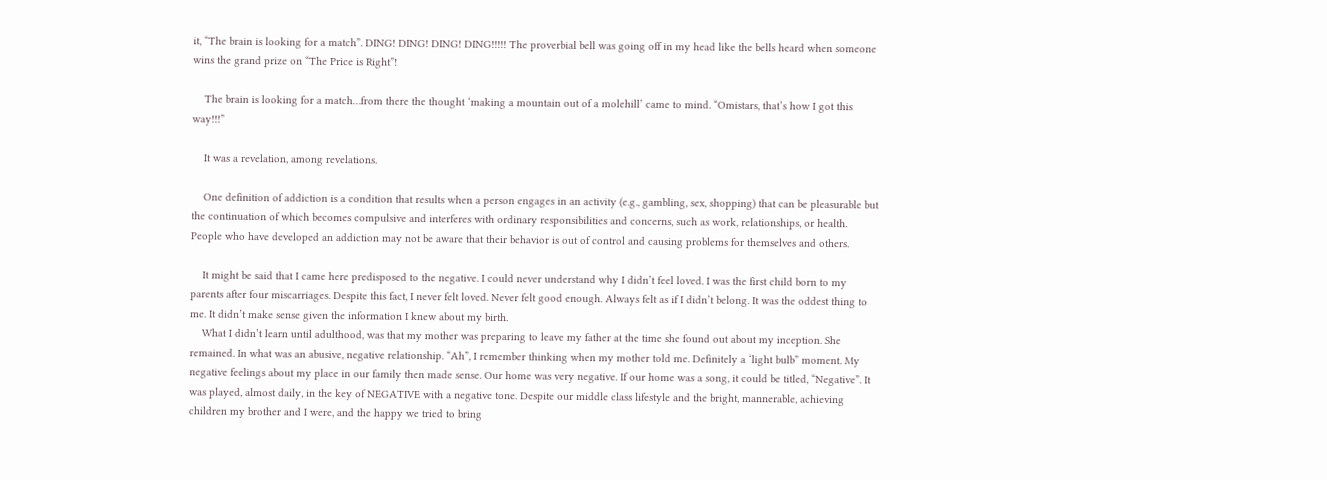it, “The brain is looking for a match”. DING! DING! DING! DING!!!!! The proverbial bell was going off in my head like the bells heard when someone wins the grand prize on “The Price is Right”!

    The brain is looking for a match…from there the thought ‘making a mountain out of a molehill’ came to mind. “Omistars, that’s how I got this way!!!”

    It was a revelation, among revelations.

    One definition of addiction is a condition that results when a person engages in an activity (e.g., gambling, sex, shopping) that can be pleasurable but the continuation of which becomes compulsive and interferes with ordinary responsibilities and concerns, such as work, relationships, or health. People who have developed an addiction may not be aware that their behavior is out of control and causing problems for themselves and others.

    It might be said that I came here predisposed to the negative. I could never understand why I didn’t feel loved. I was the first child born to my parents after four miscarriages. Despite this fact, I never felt loved. Never felt good enough. Always felt as if I didn’t belong. It was the oddest thing to me. It didn’t make sense given the information I knew about my birth.
    What I didn’t learn until adulthood, was that my mother was preparing to leave my father at the time she found out about my inception. She remained. In what was an abusive, negative relationship. “Ah”, I remember thinking when my mother told me. Definitely a ‘light bulb” moment. My negative feelings about my place in our family then made sense. Our home was very negative. If our home was a song, it could be titled, “Negative”. It was played, almost daily, in the key of NEGATIVE with a negative tone. Despite our middle class lifestyle and the bright, mannerable, achieving children my brother and I were, and the happy we tried to bring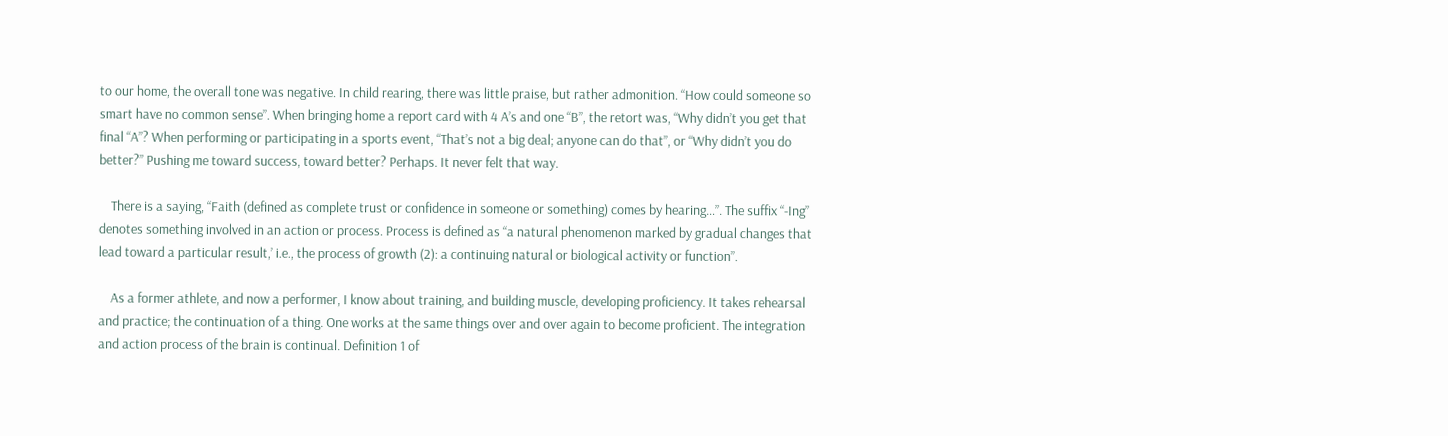to our home, the overall tone was negative. In child rearing, there was little praise, but rather admonition. “How could someone so smart have no common sense”. When bringing home a report card with 4 A’s and one “B”, the retort was, “Why didn’t you get that final “A”? When performing or participating in a sports event, “That’s not a big deal; anyone can do that”, or “Why didn’t you do better?” Pushing me toward success, toward better? Perhaps. It never felt that way.

    There is a saying, “Faith (defined as complete trust or confidence in someone or something) comes by hearing…”. The suffix “-Ing” denotes something involved in an action or process. Process is defined as “a natural phenomenon marked by gradual changes that lead toward a particular result,’ i.e., the process of growth (2): a continuing natural or biological activity or function”.

    As a former athlete, and now a performer, I know about training, and building muscle, developing proficiency. It takes rehearsal and practice; the continuation of a thing. One works at the same things over and over again to become proficient. The integration and action process of the brain is continual. Definition 1 of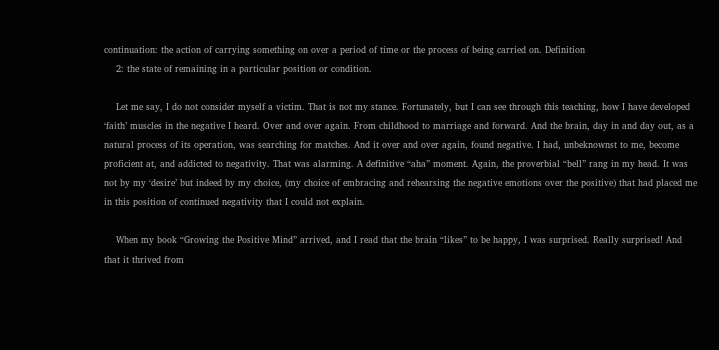continuation: the action of carrying something on over a period of time or the process of being carried on. Definition
    2: the state of remaining in a particular position or condition.

    Let me say, I do not consider myself a victim. That is not my stance. Fortunately, but I can see through this teaching, how I have developed ‘faith’ muscles in the negative I heard. Over and over again. From childhood to marriage and forward. And the brain, day in and day out, as a natural process of its operation, was searching for matches. And it over and over again, found negative. I had, unbeknownst to me, become proficient at, and addicted to negativity. That was alarming. A definitive “aha” moment. Again, the proverbial “bell” rang in my head. It was not by my ‘desire’ but indeed by my choice, (my choice of embracing and rehearsing the negative emotions over the positive) that had placed me in this position of continued negativity that I could not explain.

    When my book “Growing the Positive Mind” arrived, and I read that the brain “likes” to be happy, I was surprised. Really surprised! And that it thrived from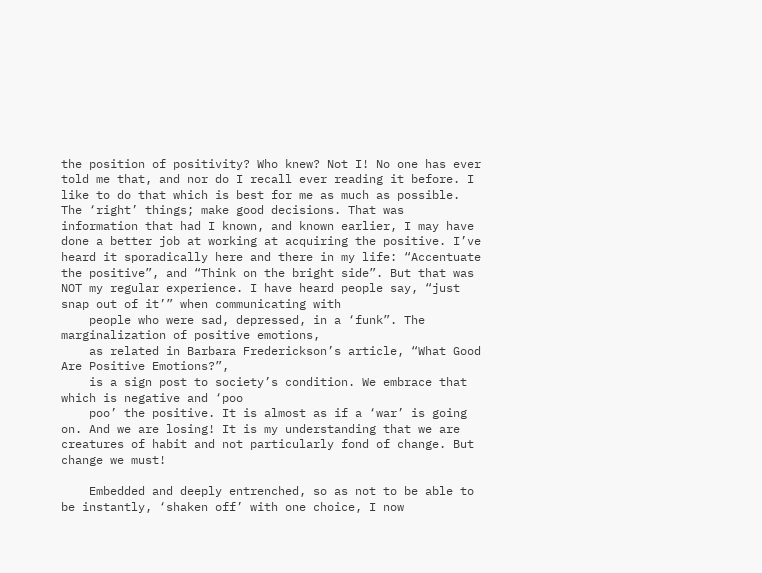the position of positivity? Who knew? Not I! No one has ever told me that, and nor do I recall ever reading it before. I like to do that which is best for me as much as possible. The ‘right’ things; make good decisions. That was information that had I known, and known earlier, I may have done a better job at working at acquiring the positive. I’ve heard it sporadically here and there in my life: “Accentuate the positive”, and “Think on the bright side”. But that was NOT my regular experience. I have heard people say, “just snap out of it’” when communicating with
    people who were sad, depressed, in a ‘funk”. The marginalization of positive emotions,
    as related in Barbara Frederickson’s article, “What Good Are Positive Emotions?”,
    is a sign post to society’s condition. We embrace that which is negative and ‘poo
    poo’ the positive. It is almost as if a ‘war’ is going on. And we are losing! It is my understanding that we are creatures of habit and not particularly fond of change. But change we must!

    Embedded and deeply entrenched, so as not to be able to be instantly, ‘shaken off’ with one choice, I now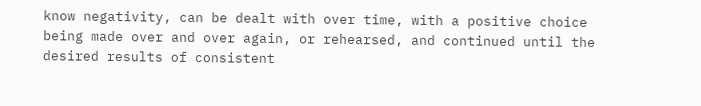know negativity, can be dealt with over time, with a positive choice being made over and over again, or rehearsed, and continued until the desired results of consistent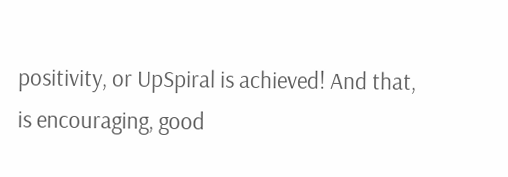positivity, or UpSpiral is achieved! And that, is encouraging, good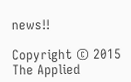news!!

Copyright © 2015 The Applied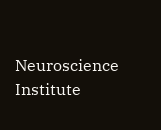Neuroscience Institute